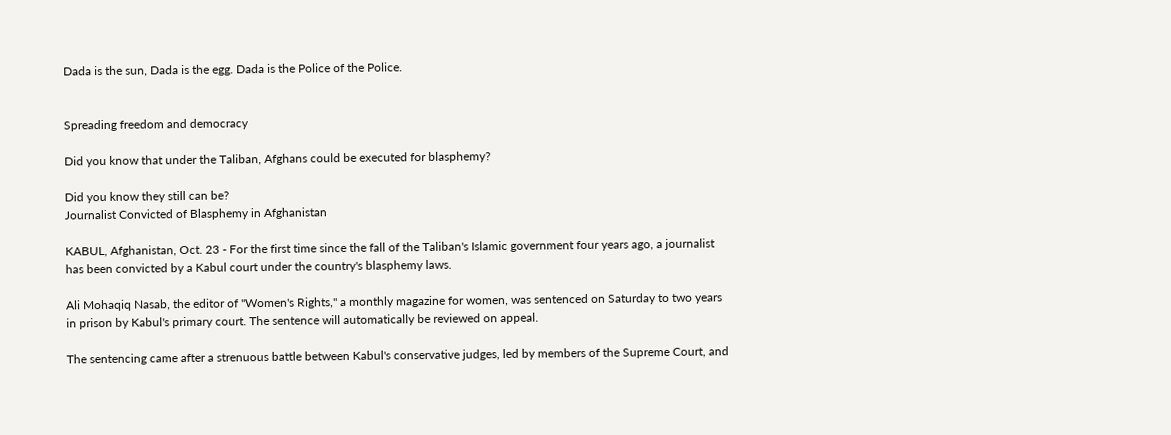Dada is the sun, Dada is the egg. Dada is the Police of the Police.


Spreading freedom and democracy

Did you know that under the Taliban, Afghans could be executed for blasphemy?

Did you know they still can be?
Journalist Convicted of Blasphemy in Afghanistan

KABUL, Afghanistan, Oct. 23 - For the first time since the fall of the Taliban's Islamic government four years ago, a journalist has been convicted by a Kabul court under the country's blasphemy laws.

Ali Mohaqiq Nasab, the editor of "Women's Rights," a monthly magazine for women, was sentenced on Saturday to two years in prison by Kabul's primary court. The sentence will automatically be reviewed on appeal.

The sentencing came after a strenuous battle between Kabul's conservative judges, led by members of the Supreme Court, and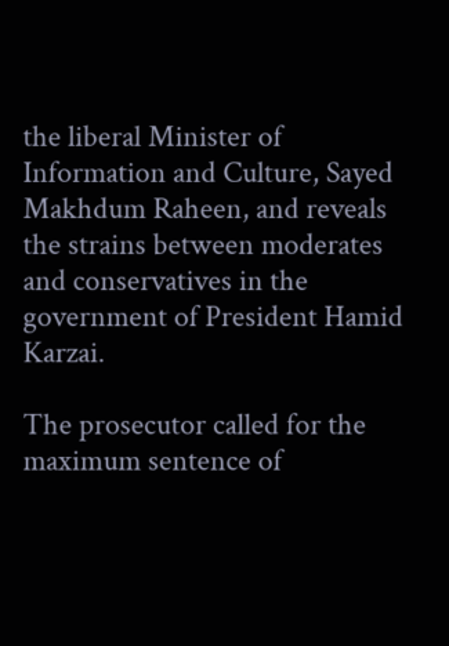the liberal Minister of Information and Culture, Sayed Makhdum Raheen, and reveals the strains between moderates and conservatives in the government of President Hamid Karzai.

The prosecutor called for the maximum sentence of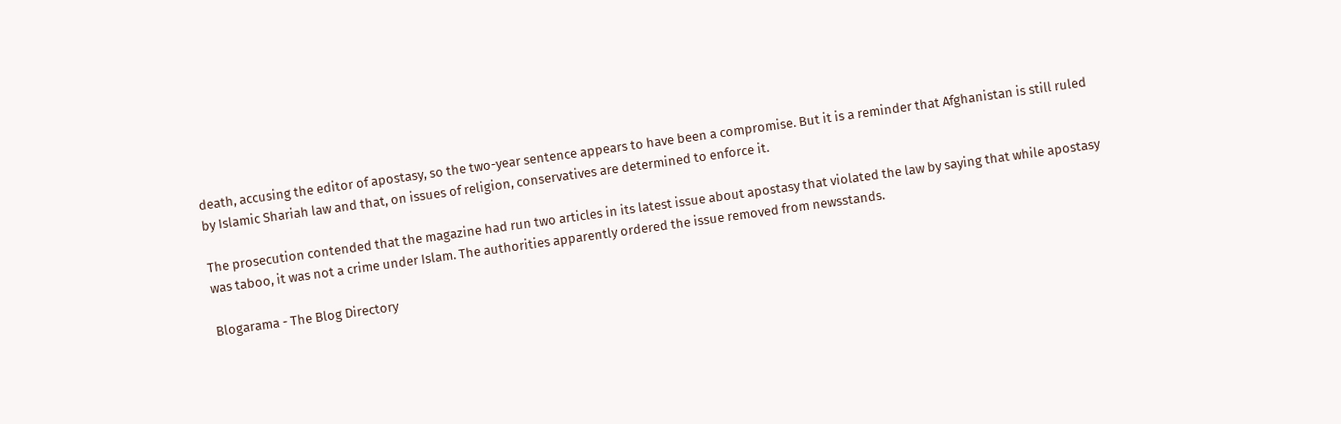death, accusing the editor of apostasy, so the two-year sentence appears to have been a compromise. But it is a reminder that Afghanistan is still ruled by Islamic Shariah law and that, on issues of religion, conservatives are determined to enforce it.

The prosecution contended that the magazine had run two articles in its latest issue about apostasy that violated the law by saying that while apostasy was taboo, it was not a crime under Islam. The authorities apparently ordered the issue removed from newsstands.

Blogarama - The Blog Directory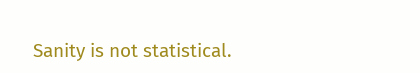Sanity is not statistical.